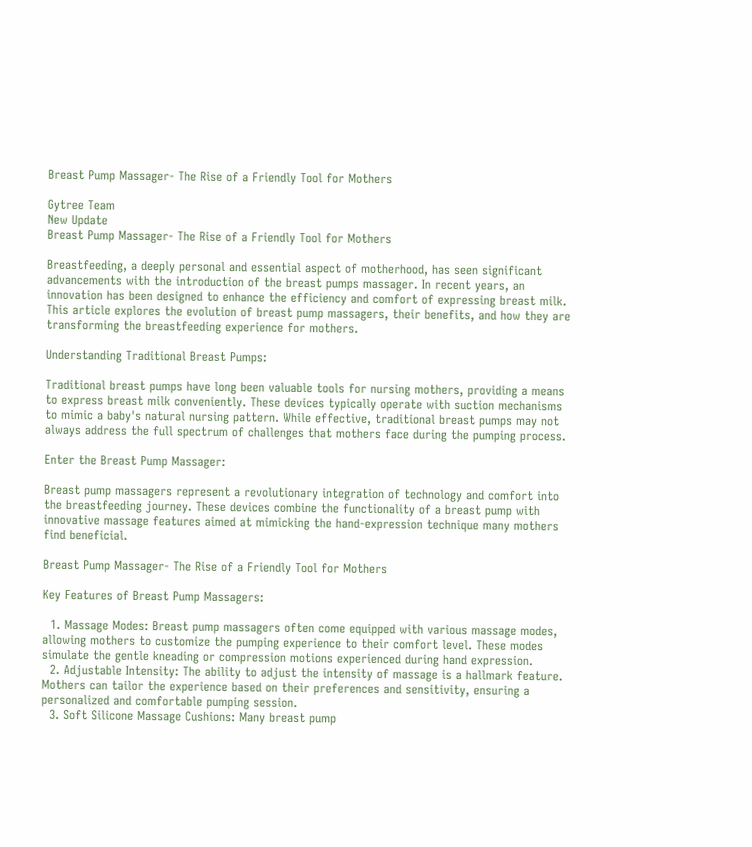Breast Pump Massager- The Rise of a Friendly Tool for Mothers

Gytree Team
New Update
Breast Pump Massager- The Rise of a Friendly Tool for Mothers

Breastfeeding, a deeply personal and essential aspect of motherhood, has seen significant advancements with the introduction of the breast pumps massager. In recent years, an innovation has been designed to enhance the efficiency and comfort of expressing breast milk. This article explores the evolution of breast pump massagers, their benefits, and how they are transforming the breastfeeding experience for mothers.

Understanding Traditional Breast Pumps:

Traditional breast pumps have long been valuable tools for nursing mothers, providing a means to express breast milk conveniently. These devices typically operate with suction mechanisms to mimic a baby's natural nursing pattern. While effective, traditional breast pumps may not always address the full spectrum of challenges that mothers face during the pumping process.

Enter the Breast Pump Massager:

Breast pump massagers represent a revolutionary integration of technology and comfort into the breastfeeding journey. These devices combine the functionality of a breast pump with innovative massage features aimed at mimicking the hand-expression technique many mothers find beneficial.

Breast Pump Massager- The Rise of a Friendly Tool for Mothers

Key Features of Breast Pump Massagers:

  1. Massage Modes: Breast pump massagers often come equipped with various massage modes, allowing mothers to customize the pumping experience to their comfort level. These modes simulate the gentle kneading or compression motions experienced during hand expression.
  2. Adjustable Intensity: The ability to adjust the intensity of massage is a hallmark feature. Mothers can tailor the experience based on their preferences and sensitivity, ensuring a personalized and comfortable pumping session.
  3. Soft Silicone Massage Cushions: Many breast pump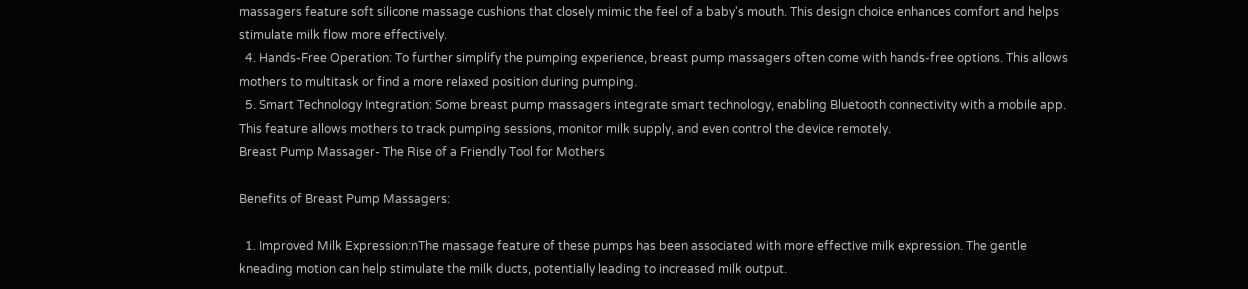massagers feature soft silicone massage cushions that closely mimic the feel of a baby's mouth. This design choice enhances comfort and helps stimulate milk flow more effectively.
  4. Hands-Free Operation: To further simplify the pumping experience, breast pump massagers often come with hands-free options. This allows mothers to multitask or find a more relaxed position during pumping.
  5. Smart Technology Integration: Some breast pump massagers integrate smart technology, enabling Bluetooth connectivity with a mobile app. This feature allows mothers to track pumping sessions, monitor milk supply, and even control the device remotely.
Breast Pump Massager- The Rise of a Friendly Tool for Mothers

Benefits of Breast Pump Massagers:

  1. Improved Milk Expression:nThe massage feature of these pumps has been associated with more effective milk expression. The gentle kneading motion can help stimulate the milk ducts, potentially leading to increased milk output.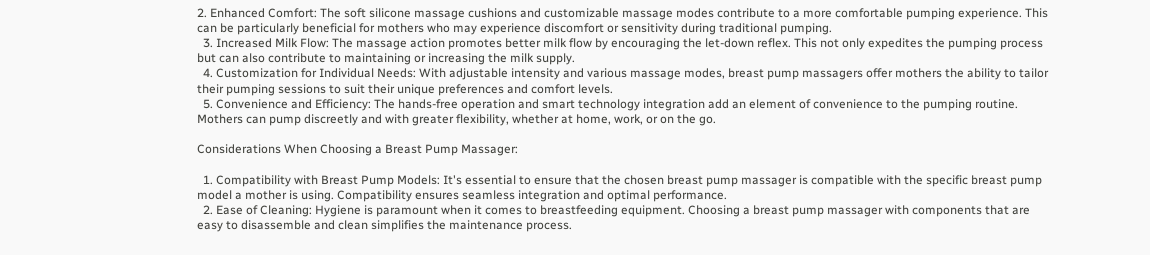2. Enhanced Comfort: The soft silicone massage cushions and customizable massage modes contribute to a more comfortable pumping experience. This can be particularly beneficial for mothers who may experience discomfort or sensitivity during traditional pumping.
  3. Increased Milk Flow: The massage action promotes better milk flow by encouraging the let-down reflex. This not only expedites the pumping process but can also contribute to maintaining or increasing the milk supply.
  4. Customization for Individual Needs: With adjustable intensity and various massage modes, breast pump massagers offer mothers the ability to tailor their pumping sessions to suit their unique preferences and comfort levels.
  5. Convenience and Efficiency: The hands-free operation and smart technology integration add an element of convenience to the pumping routine. Mothers can pump discreetly and with greater flexibility, whether at home, work, or on the go.

Considerations When Choosing a Breast Pump Massager:

  1. Compatibility with Breast Pump Models: It's essential to ensure that the chosen breast pump massager is compatible with the specific breast pump model a mother is using. Compatibility ensures seamless integration and optimal performance.
  2. Ease of Cleaning: Hygiene is paramount when it comes to breastfeeding equipment. Choosing a breast pump massager with components that are easy to disassemble and clean simplifies the maintenance process.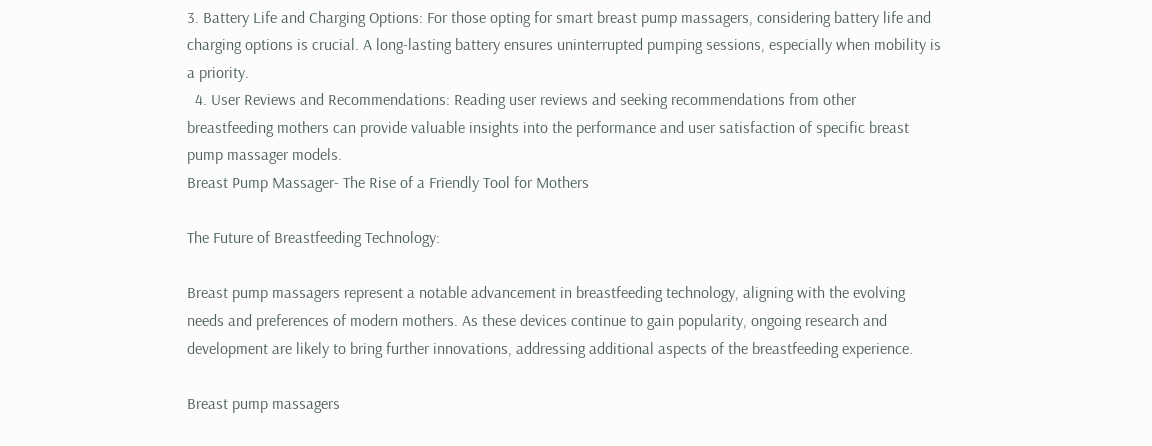3. Battery Life and Charging Options: For those opting for smart breast pump massagers, considering battery life and charging options is crucial. A long-lasting battery ensures uninterrupted pumping sessions, especially when mobility is a priority.
  4. User Reviews and Recommendations: Reading user reviews and seeking recommendations from other breastfeeding mothers can provide valuable insights into the performance and user satisfaction of specific breast pump massager models.
Breast Pump Massager- The Rise of a Friendly Tool for Mothers

The Future of Breastfeeding Technology:

Breast pump massagers represent a notable advancement in breastfeeding technology, aligning with the evolving needs and preferences of modern mothers. As these devices continue to gain popularity, ongoing research and development are likely to bring further innovations, addressing additional aspects of the breastfeeding experience.

Breast pump massagers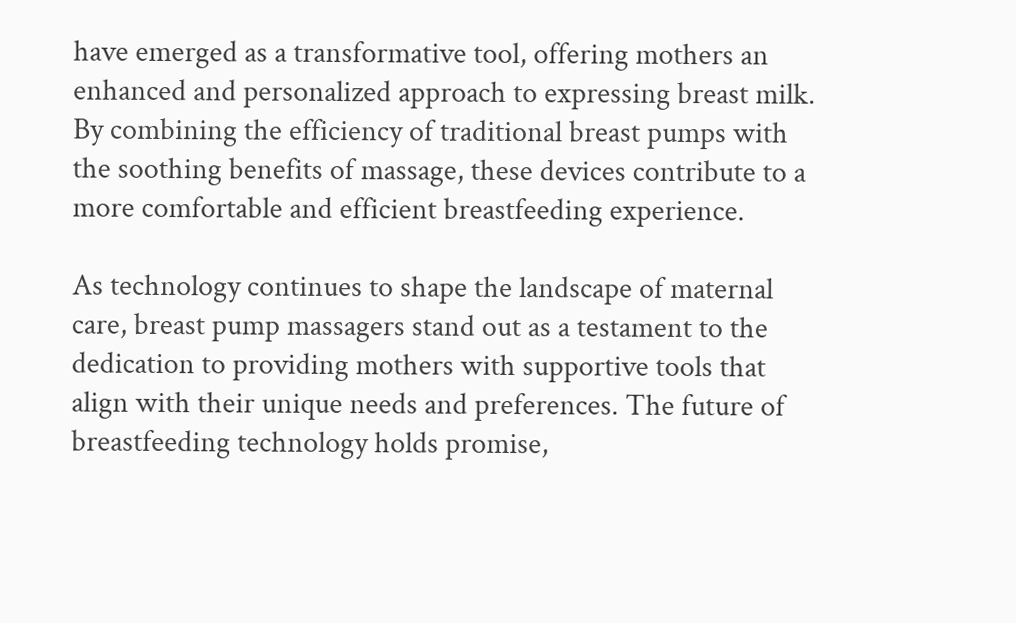have emerged as a transformative tool, offering mothers an enhanced and personalized approach to expressing breast milk. By combining the efficiency of traditional breast pumps with the soothing benefits of massage, these devices contribute to a more comfortable and efficient breastfeeding experience.

As technology continues to shape the landscape of maternal care, breast pump massagers stand out as a testament to the dedication to providing mothers with supportive tools that align with their unique needs and preferences. The future of breastfeeding technology holds promise,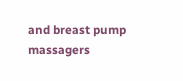and breast pump massagers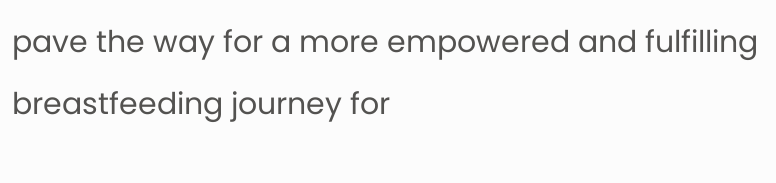pave the way for a more empowered and fulfilling breastfeeding journey for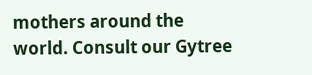mothers around the world. Consult our Gytree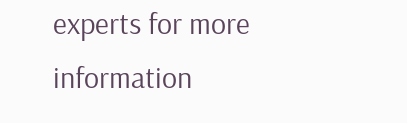experts for more information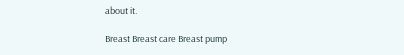about it.

Breast Breast care Breast pump